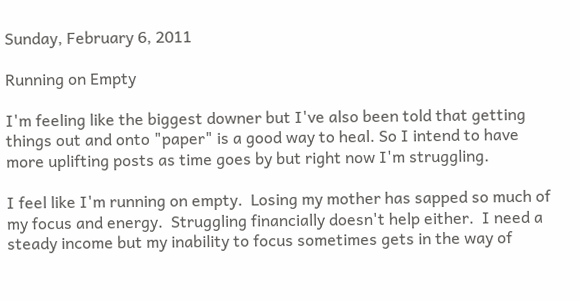Sunday, February 6, 2011

Running on Empty

I'm feeling like the biggest downer but I've also been told that getting things out and onto "paper" is a good way to heal. So I intend to have more uplifting posts as time goes by but right now I'm struggling.

I feel like I'm running on empty.  Losing my mother has sapped so much of my focus and energy.  Struggling financially doesn't help either.  I need a steady income but my inability to focus sometimes gets in the way of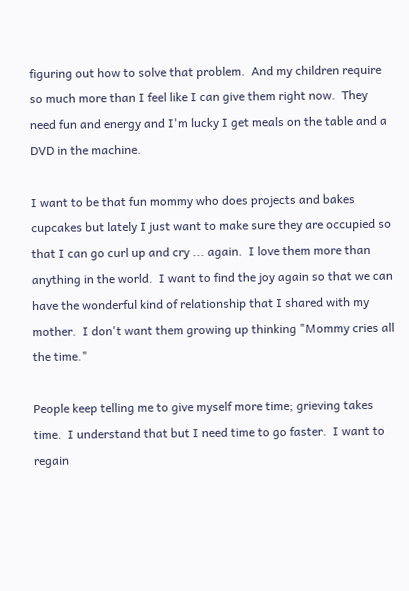figuring out how to solve that problem.  And my children require so much more than I feel like I can give them right now.  They need fun and energy and I'm lucky I get meals on the table and a DVD in the machine.

I want to be that fun mommy who does projects and bakes cupcakes but lately I just want to make sure they are occupied so that I can go curl up and cry ... again.  I love them more than anything in the world.  I want to find the joy again so that we can have the wonderful kind of relationship that I shared with my mother.  I don't want them growing up thinking "Mommy cries all the time."

People keep telling me to give myself more time; grieving takes time.  I understand that but I need time to go faster.  I want to regain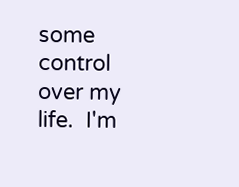some control over my life.  I'm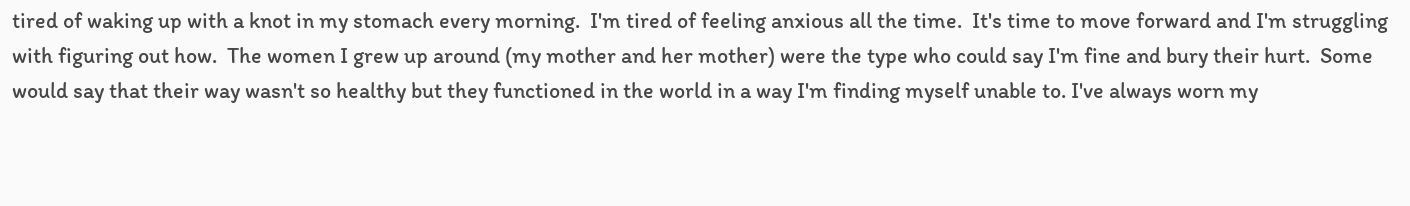tired of waking up with a knot in my stomach every morning.  I'm tired of feeling anxious all the time.  It's time to move forward and I'm struggling with figuring out how.  The women I grew up around (my mother and her mother) were the type who could say I'm fine and bury their hurt.  Some would say that their way wasn't so healthy but they functioned in the world in a way I'm finding myself unable to. I've always worn my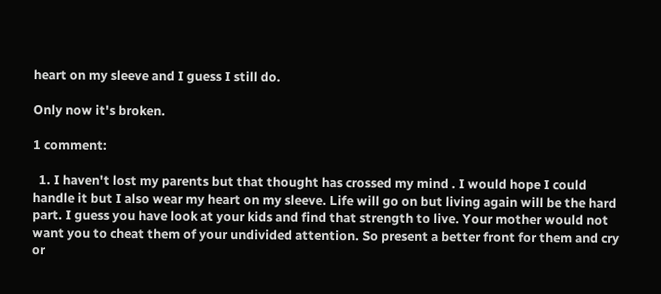heart on my sleeve and I guess I still do.

Only now it's broken.

1 comment:

  1. I haven't lost my parents but that thought has crossed my mind . I would hope I could handle it but I also wear my heart on my sleeve. Life will go on but living again will be the hard part. I guess you have look at your kids and find that strength to live. Your mother would not want you to cheat them of your undivided attention. So present a better front for them and cry or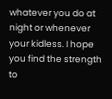whatever you do at night or whenever your kidless. I hope you find the strength to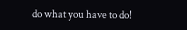do what you have to do!